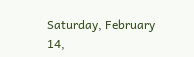Saturday, February 14,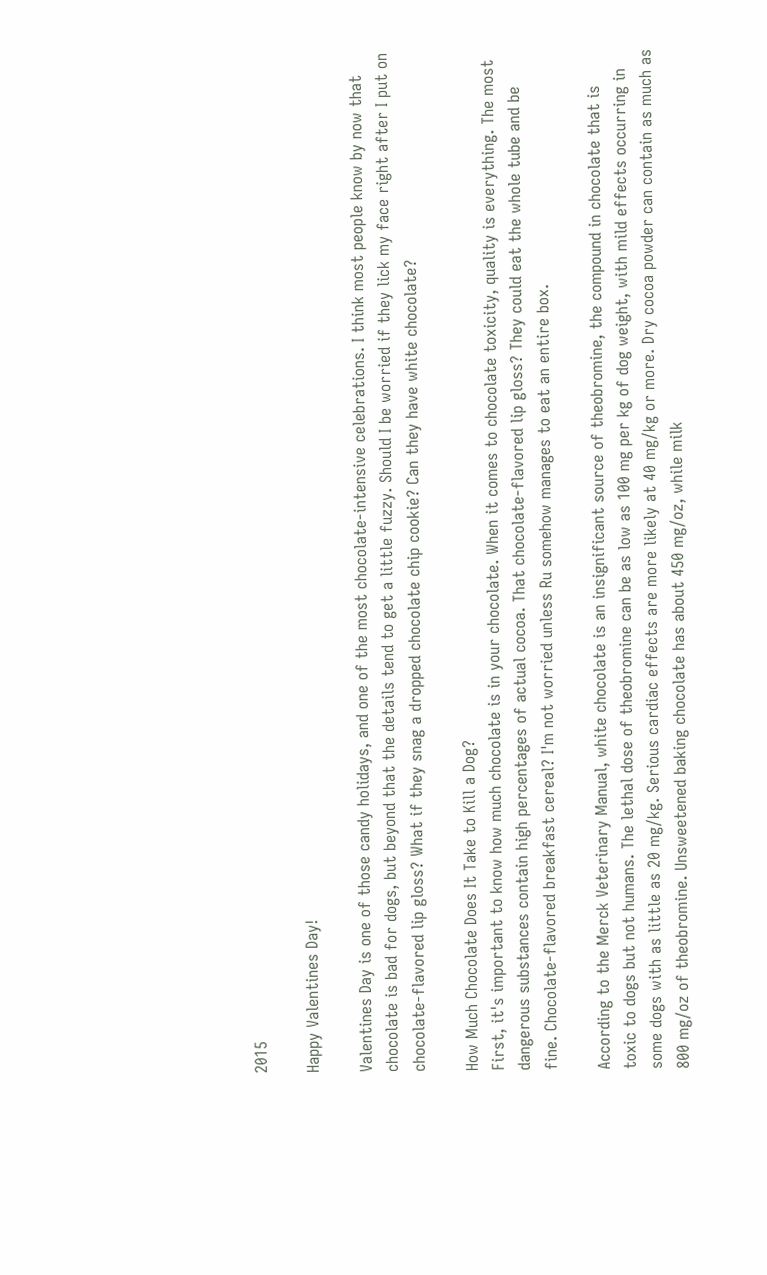2015

Happy Valentines Day!

Valentines Day is one of those candy holidays, and one of the most chocolate-intensive celebrations. I think most people know by now that chocolate is bad for dogs, but beyond that the details tend to get a little fuzzy. Should I be worried if they lick my face right after I put on chocolate-flavored lip gloss? What if they snag a dropped chocolate chip cookie? Can they have white chocolate?

How Much Chocolate Does It Take to Kill a Dog?
First, it's important to know how much chocolate is in your chocolate. When it comes to chocolate toxicity, quality is everything. The most dangerous substances contain high percentages of actual cocoa. That chocolate-flavored lip gloss? They could eat the whole tube and be fine. Chocolate-flavored breakfast cereal? I'm not worried unless Ru somehow manages to eat an entire box.

According to the Merck Veterinary Manual, white chocolate is an insignificant source of theobromine, the compound in chocolate that is toxic to dogs but not humans. The lethal dose of theobromine can be as low as 100 mg per kg of dog weight, with mild effects occurring in some dogs with as little as 20 mg/kg. Serious cardiac effects are more likely at 40 mg/kg or more. Dry cocoa powder can contain as much as 800 mg/oz of theobromine. Unsweetened baking chocolate has about 450 mg/oz, while milk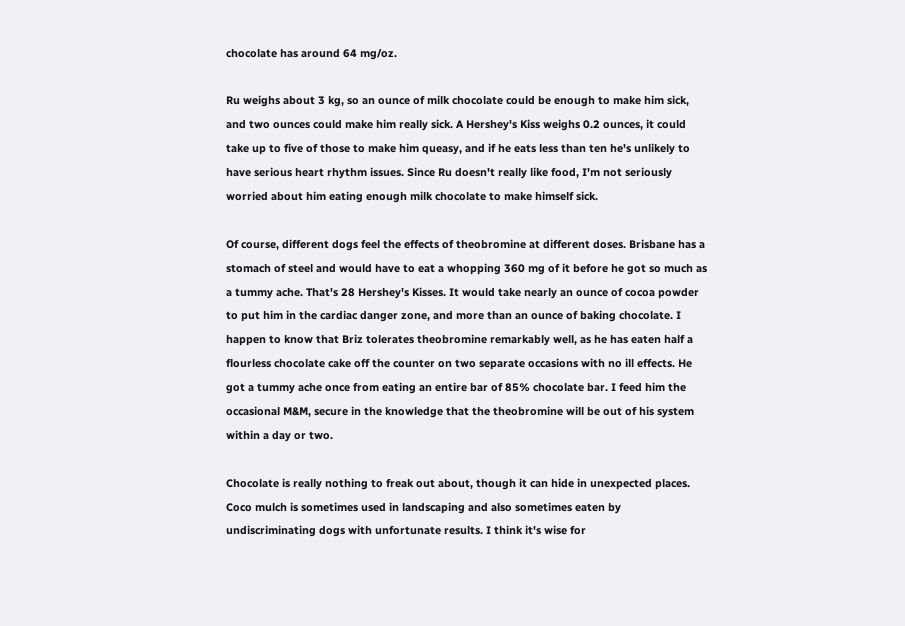chocolate has around 64 mg/oz.

Ru weighs about 3 kg, so an ounce of milk chocolate could be enough to make him sick, and two ounces could make him really sick. A Hershey's Kiss weighs 0.2 ounces, it could take up to five of those to make him queasy, and if he eats less than ten he's unlikely to have serious heart rhythm issues. Since Ru doesn't really like food, I'm not seriously worried about him eating enough milk chocolate to make himself sick.

Of course, different dogs feel the effects of theobromine at different doses. Brisbane has a stomach of steel and would have to eat a whopping 360 mg of it before he got so much as a tummy ache. That's 28 Hershey's Kisses. It would take nearly an ounce of cocoa powder to put him in the cardiac danger zone, and more than an ounce of baking chocolate. I happen to know that Briz tolerates theobromine remarkably well, as he has eaten half a flourless chocolate cake off the counter on two separate occasions with no ill effects. He got a tummy ache once from eating an entire bar of 85% chocolate bar. I feed him the occasional M&M, secure in the knowledge that the theobromine will be out of his system within a day or two.

Chocolate is really nothing to freak out about, though it can hide in unexpected places. Coco mulch is sometimes used in landscaping and also sometimes eaten by undiscriminating dogs with unfortunate results. I think it's wise for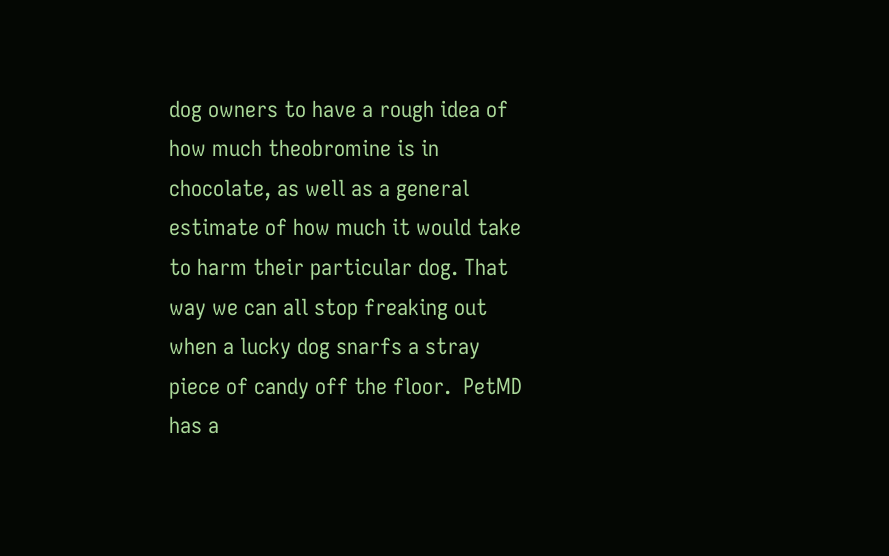dog owners to have a rough idea of how much theobromine is in chocolate, as well as a general estimate of how much it would take to harm their particular dog. That way we can all stop freaking out when a lucky dog snarfs a stray piece of candy off the floor.  PetMD has a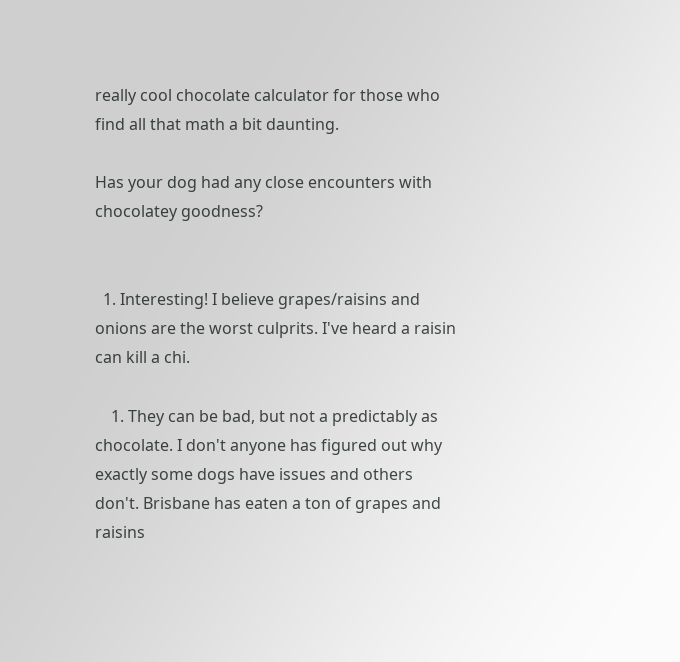really cool chocolate calculator for those who find all that math a bit daunting.

Has your dog had any close encounters with chocolatey goodness?


  1. Interesting! I believe grapes/raisins and onions are the worst culprits. I've heard a raisin can kill a chi.

    1. They can be bad, but not a predictably as chocolate. I don't anyone has figured out why exactly some dogs have issues and others don't. Brisbane has eaten a ton of grapes and raisins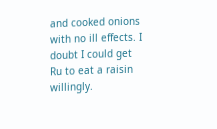and cooked onions with no ill effects. I doubt I could get Ru to eat a raisin willingly.